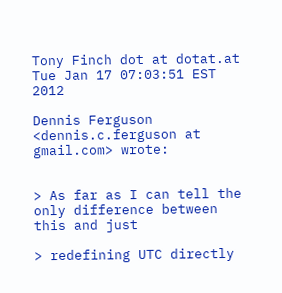Tony Finch dot at dotat.at
Tue Jan 17 07:03:51 EST 2012

Dennis Ferguson <dennis.c.ferguson at gmail.com> wrote:


> As far as I can tell the only difference between this and just

> redefining UTC directly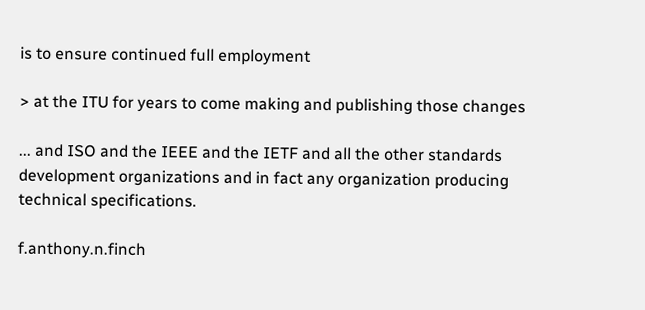is to ensure continued full employment

> at the ITU for years to come making and publishing those changes

... and ISO and the IEEE and the IETF and all the other standards
development organizations and in fact any organization producing
technical specifications.

f.anthony.n.finch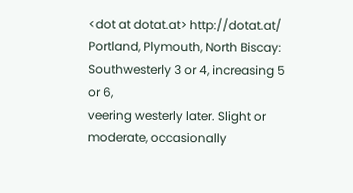<dot at dotat.at> http://dotat.at/
Portland, Plymouth, North Biscay: Southwesterly 3 or 4, increasing 5 or 6,
veering westerly later. Slight or moderate, occasionally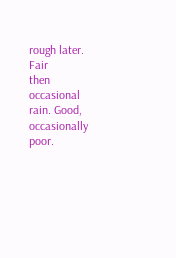rough later. Fair
then occasional rain. Good, occasionally poor.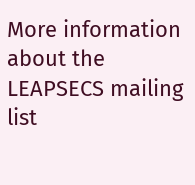More information about the LEAPSECS mailing list